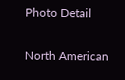Photo Detail

North American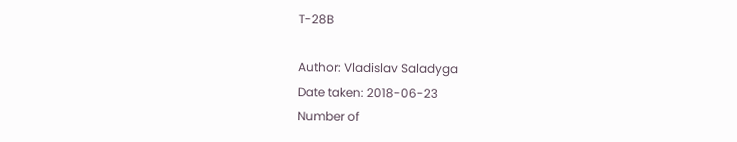T-28B

Author: Vladislav Saladyga
Date taken: 2018-06-23
Number of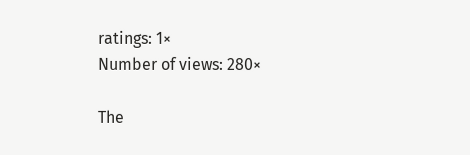ratings: 1×
Number of views: 280×

The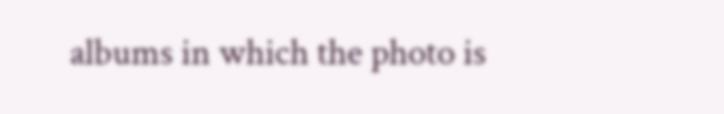albums in which the photo is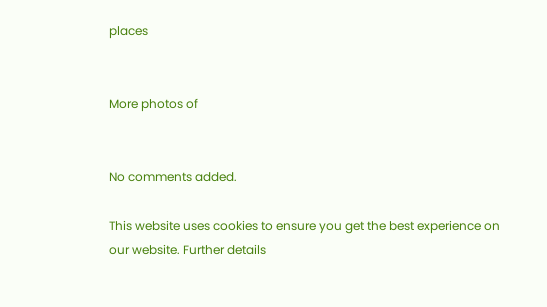places


More photos of


No comments added.

This website uses cookies to ensure you get the best experience on our website. Further details